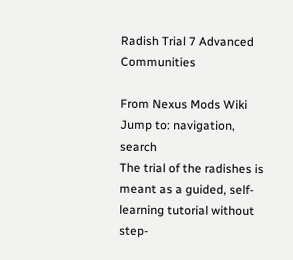Radish Trial 7 Advanced Communities

From Nexus Mods Wiki
Jump to: navigation, search
The trial of the radishes is meant as a guided, self-learning tutorial without step-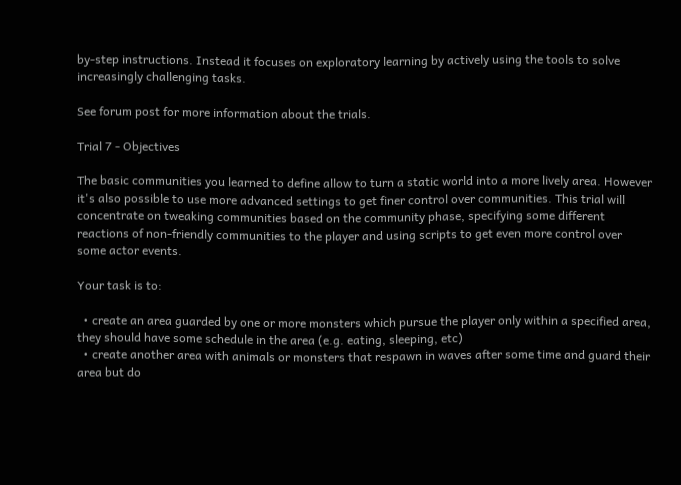by-step instructions. Instead it focuses on exploratory learning by actively using the tools to solve increasingly challenging tasks.

See forum post for more information about the trials.

Trial 7 - Objectives

The basic communities you learned to define allow to turn a static world into a more lively area. However it's also possible to use more advanced settings to get finer control over communities. This trial will concentrate on tweaking communities based on the community phase, specifying some different reactions of non-friendly communities to the player and using scripts to get even more control over some actor events.

Your task is to:

  • create an area guarded by one or more monsters which pursue the player only within a specified area, they should have some schedule in the area (e.g. eating, sleeping, etc)
  • create another area with animals or monsters that respawn in waves after some time and guard their area but do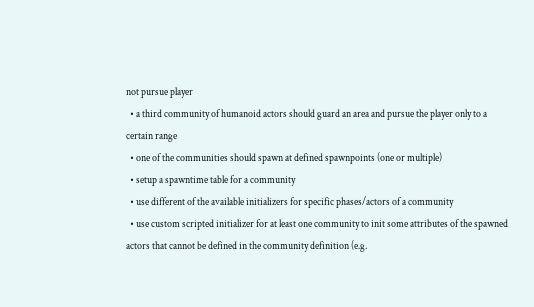not pursue player
  • a third community of humanoid actors should guard an area and pursue the player only to a certain range
  • one of the communities should spawn at defined spawnpoints (one or multiple)
  • setup a spawntime table for a community
  • use different of the available initializers for specific phases/actors of a community
  • use custom scripted initializer for at least one community to init some attributes of the spawned actors that cannot be defined in the community definition (e.g.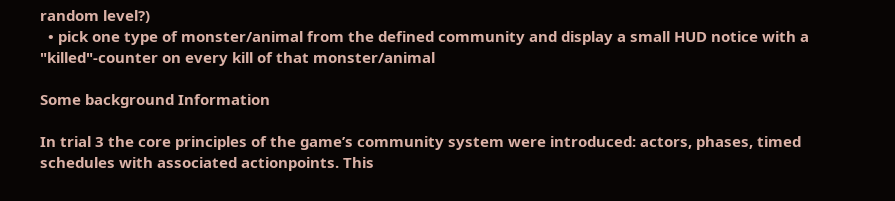random level?)
  • pick one type of monster/animal from the defined community and display a small HUD notice with a "killed"-counter on every kill of that monster/animal

Some background Information

In trial 3 the core principles of the game’s community system were introduced: actors, phases, timed schedules with associated actionpoints. This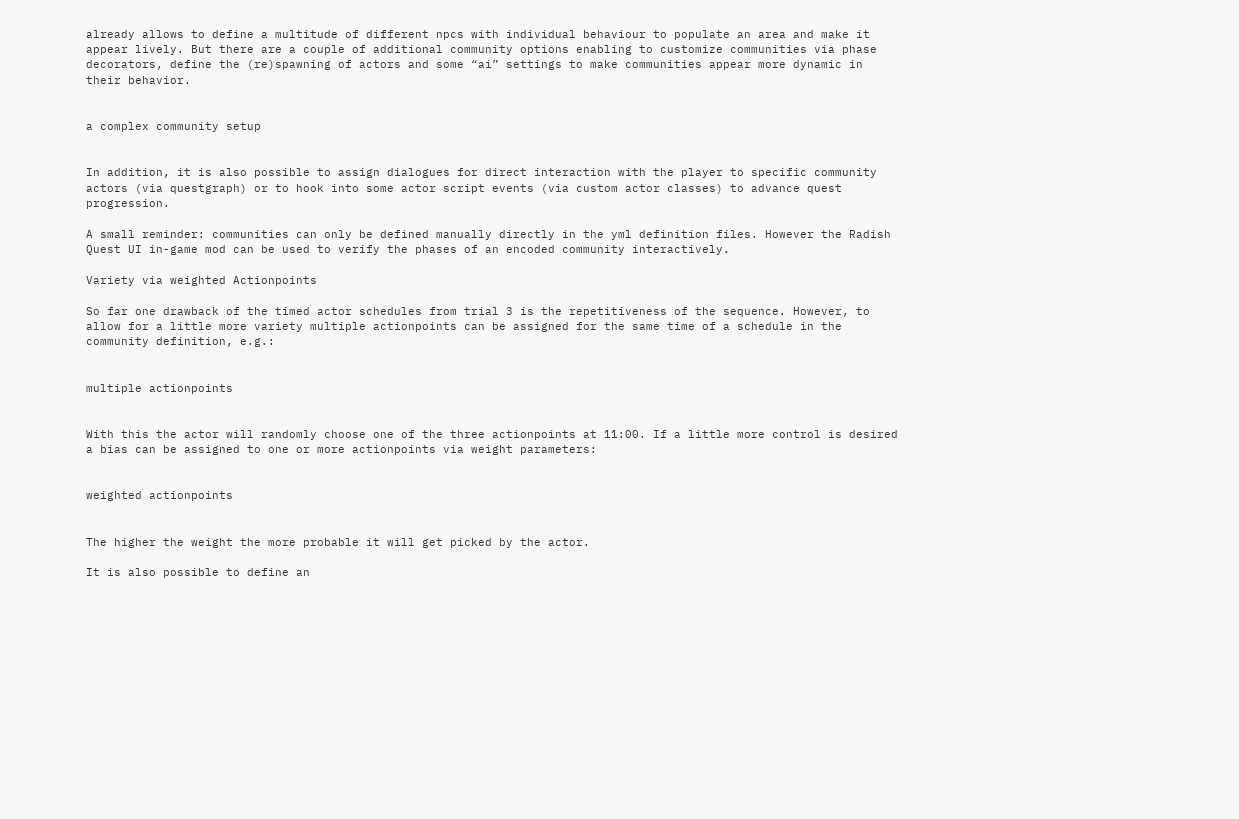already allows to define a multitude of different npcs with individual behaviour to populate an area and make it appear lively. But there are a couple of additional community options enabling to customize communities via phase decorators, define the (re)spawning of actors and some “ai” settings to make communities appear more dynamic in their behavior.


a complex community setup


In addition, it is also possible to assign dialogues for direct interaction with the player to specific community actors (via questgraph) or to hook into some actor script events (via custom actor classes) to advance quest progression.

A small reminder: communities can only be defined manually directly in the yml definition files. However the Radish Quest UI in-game mod can be used to verify the phases of an encoded community interactively.

Variety via weighted Actionpoints

So far one drawback of the timed actor schedules from trial 3 is the repetitiveness of the sequence. However, to allow for a little more variety multiple actionpoints can be assigned for the same time of a schedule in the community definition, e.g.:


multiple actionpoints


With this the actor will randomly choose one of the three actionpoints at 11:00. If a little more control is desired a bias can be assigned to one or more actionpoints via weight parameters:


weighted actionpoints


The higher the weight the more probable it will get picked by the actor.

It is also possible to define an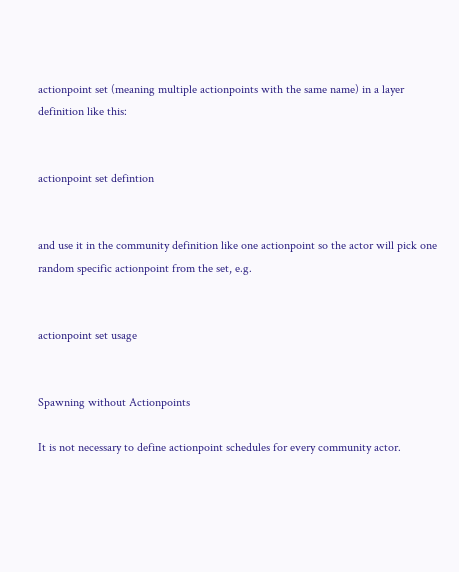actionpoint set (meaning multiple actionpoints with the same name) in a layer definition like this:


actionpoint set defintion


and use it in the community definition like one actionpoint so the actor will pick one random specific actionpoint from the set, e.g.


actionpoint set usage


Spawning without Actionpoints

It is not necessary to define actionpoint schedules for every community actor.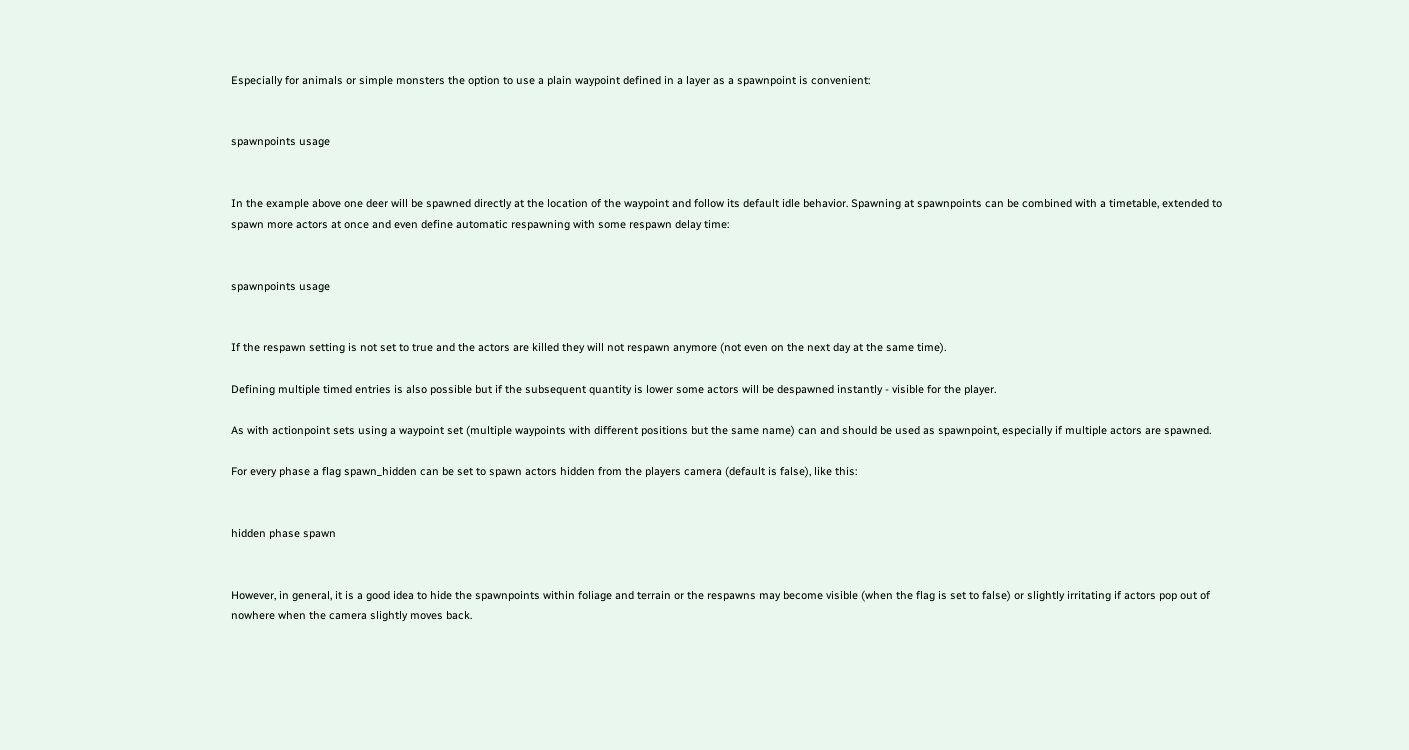Especially for animals or simple monsters the option to use a plain waypoint defined in a layer as a spawnpoint is convenient:


spawnpoints usage


In the example above one deer will be spawned directly at the location of the waypoint and follow its default idle behavior. Spawning at spawnpoints can be combined with a timetable, extended to spawn more actors at once and even define automatic respawning with some respawn delay time:


spawnpoints usage


If the respawn setting is not set to true and the actors are killed they will not respawn anymore (not even on the next day at the same time).

Defining multiple timed entries is also possible but if the subsequent quantity is lower some actors will be despawned instantly - visible for the player.

As with actionpoint sets using a waypoint set (multiple waypoints with different positions but the same name) can and should be used as spawnpoint, especially if multiple actors are spawned.

For every phase a flag spawn_hidden can be set to spawn actors hidden from the players camera (default is false), like this:


hidden phase spawn


However, in general, it is a good idea to hide the spawnpoints within foliage and terrain or the respawns may become visible (when the flag is set to false) or slightly irritating if actors pop out of nowhere when the camera slightly moves back.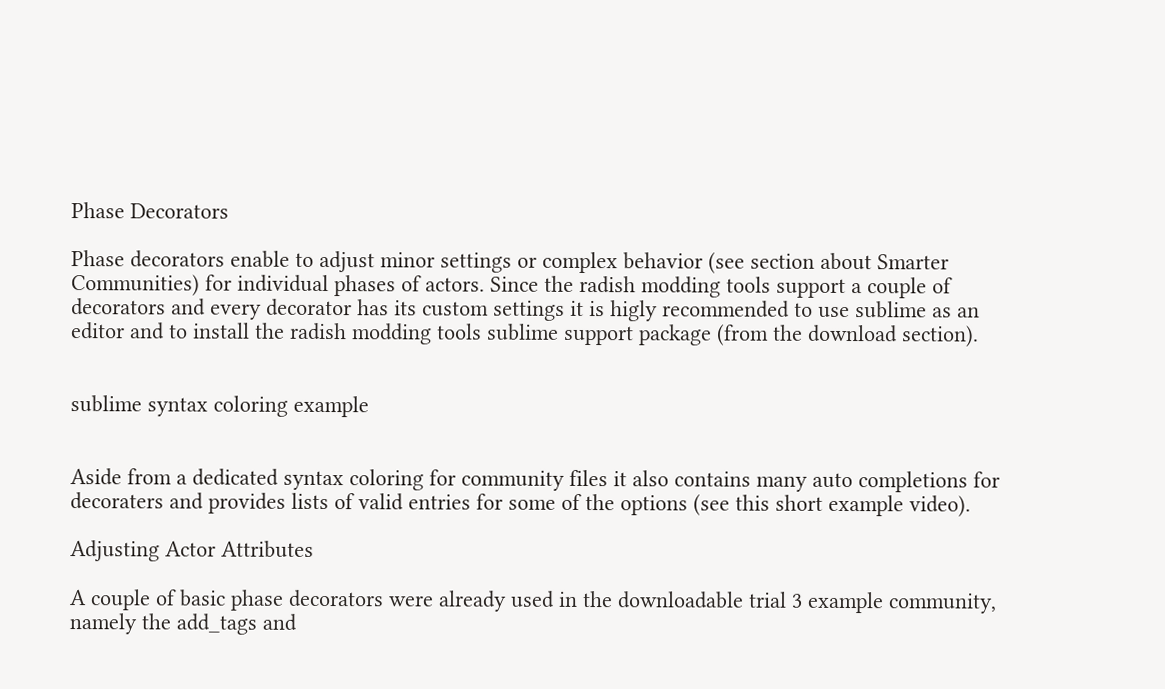Phase Decorators

Phase decorators enable to adjust minor settings or complex behavior (see section about Smarter Communities) for individual phases of actors. Since the radish modding tools support a couple of decorators and every decorator has its custom settings it is higly recommended to use sublime as an editor and to install the radish modding tools sublime support package (from the download section).


sublime syntax coloring example


Aside from a dedicated syntax coloring for community files it also contains many auto completions for decoraters and provides lists of valid entries for some of the options (see this short example video).

Adjusting Actor Attributes

A couple of basic phase decorators were already used in the downloadable trial 3 example community, namely the add_tags and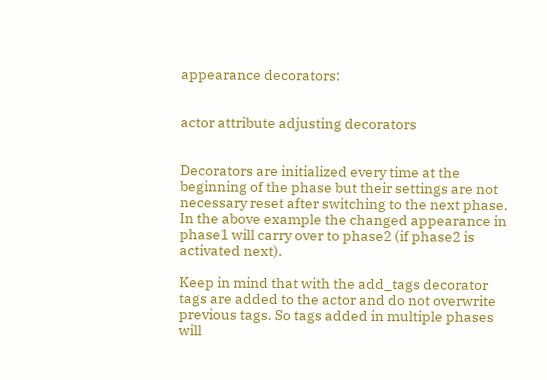appearance decorators:


actor attribute adjusting decorators


Decorators are initialized every time at the beginning of the phase but their settings are not necessary reset after switching to the next phase. In the above example the changed appearance in phase1 will carry over to phase2 (if phase2 is activated next).

Keep in mind that with the add_tags decorator tags are added to the actor and do not overwrite previous tags. So tags added in multiple phases will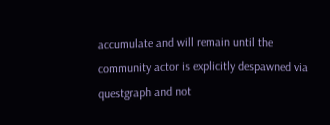accumulate and will remain until the community actor is explicitly despawned via questgraph and not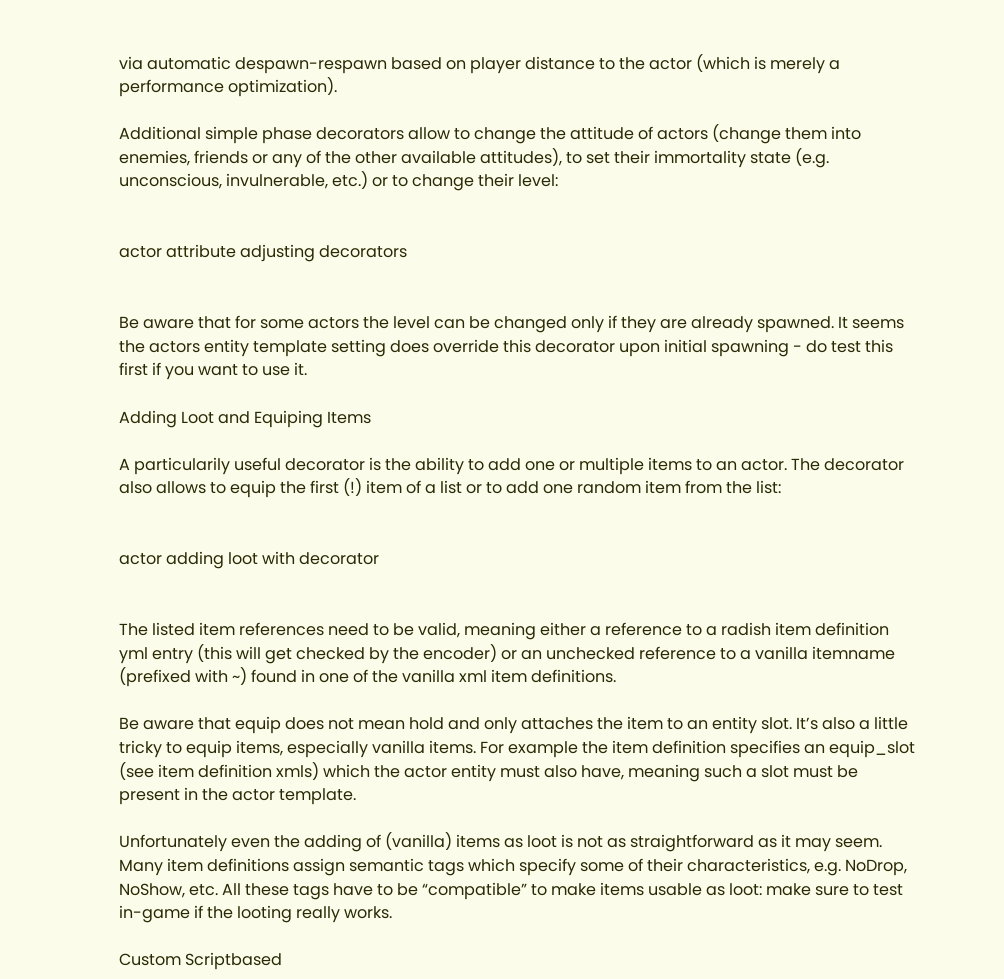via automatic despawn-respawn based on player distance to the actor (which is merely a performance optimization).

Additional simple phase decorators allow to change the attitude of actors (change them into enemies, friends or any of the other available attitudes), to set their immortality state (e.g. unconscious, invulnerable, etc.) or to change their level:


actor attribute adjusting decorators


Be aware that for some actors the level can be changed only if they are already spawned. It seems the actors entity template setting does override this decorator upon initial spawning - do test this first if you want to use it.

Adding Loot and Equiping Items

A particularily useful decorator is the ability to add one or multiple items to an actor. The decorator also allows to equip the first (!) item of a list or to add one random item from the list:


actor adding loot with decorator


The listed item references need to be valid, meaning either a reference to a radish item definition yml entry (this will get checked by the encoder) or an unchecked reference to a vanilla itemname (prefixed with ~) found in one of the vanilla xml item definitions.

Be aware that equip does not mean hold and only attaches the item to an entity slot. It’s also a little tricky to equip items, especially vanilla items. For example the item definition specifies an equip_slot (see item definition xmls) which the actor entity must also have, meaning such a slot must be present in the actor template.

Unfortunately even the adding of (vanilla) items as loot is not as straightforward as it may seem. Many item definitions assign semantic tags which specify some of their characteristics, e.g. NoDrop, NoShow, etc. All these tags have to be “compatible” to make items usable as loot: make sure to test in-game if the looting really works.

Custom Scriptbased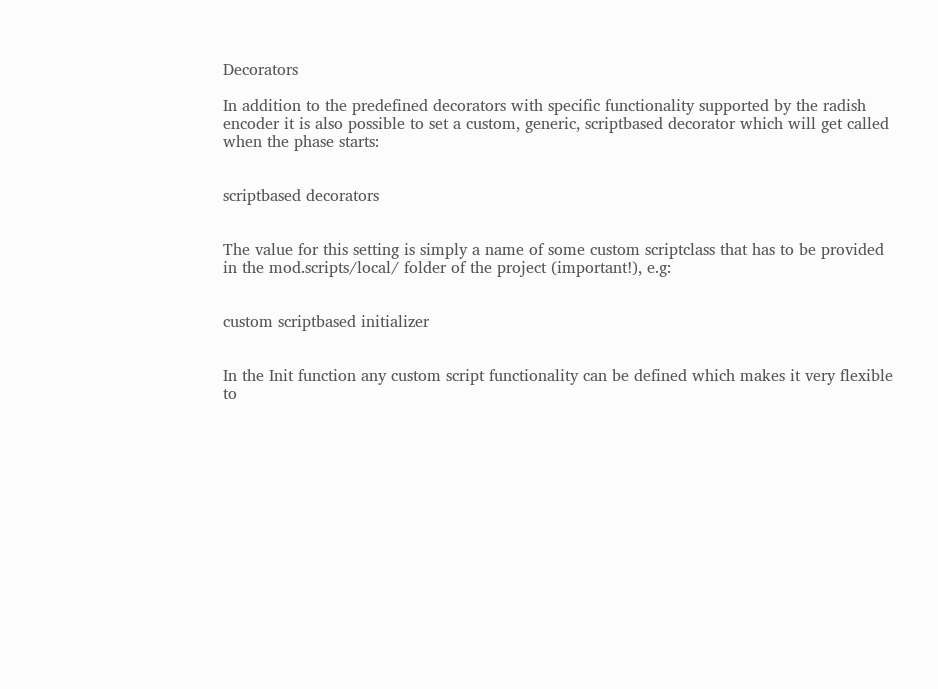Decorators

In addition to the predefined decorators with specific functionality supported by the radish encoder it is also possible to set a custom, generic, scriptbased decorator which will get called when the phase starts:


scriptbased decorators


The value for this setting is simply a name of some custom scriptclass that has to be provided in the mod.scripts/local/ folder of the project (important!), e.g:


custom scriptbased initializer


In the Init function any custom script functionality can be defined which makes it very flexible to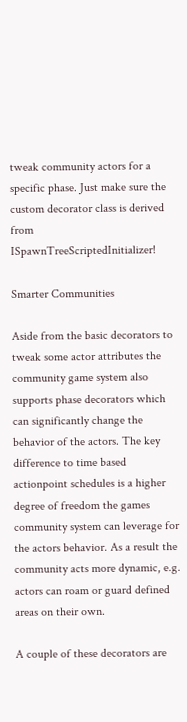tweak community actors for a specific phase. Just make sure the custom decorator class is derived from ISpawnTreeScriptedInitializer!

Smarter Communities

Aside from the basic decorators to tweak some actor attributes the community game system also supports phase decorators which can significantly change the behavior of the actors. The key difference to time based actionpoint schedules is a higher degree of freedom the games community system can leverage for the actors behavior. As a result the community acts more dynamic, e.g. actors can roam or guard defined areas on their own.

A couple of these decorators are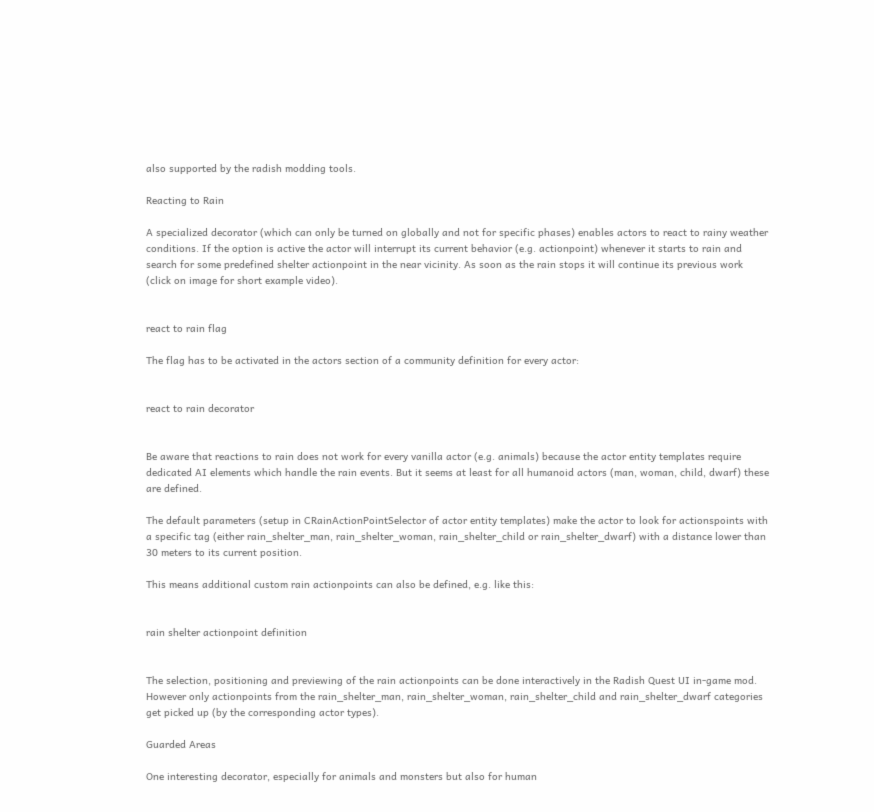also supported by the radish modding tools.

Reacting to Rain

A specialized decorator (which can only be turned on globally and not for specific phases) enables actors to react to rainy weather conditions. If the option is active the actor will interrupt its current behavior (e.g. actionpoint) whenever it starts to rain and search for some predefined shelter actionpoint in the near vicinity. As soon as the rain stops it will continue its previous work (click on image for short example video).


react to rain flag

The flag has to be activated in the actors section of a community definition for every actor:


react to rain decorator


Be aware that reactions to rain does not work for every vanilla actor (e.g. animals) because the actor entity templates require dedicated AI elements which handle the rain events. But it seems at least for all humanoid actors (man, woman, child, dwarf) these are defined.

The default parameters (setup in CRainActionPointSelector of actor entity templates) make the actor to look for actionspoints with a specific tag (either rain_shelter_man, rain_shelter_woman, rain_shelter_child or rain_shelter_dwarf) with a distance lower than 30 meters to its current position.

This means additional custom rain actionpoints can also be defined, e.g. like this:


rain shelter actionpoint definition


The selection, positioning and previewing of the rain actionpoints can be done interactively in the Radish Quest UI in-game mod. However only actionpoints from the rain_shelter_man, rain_shelter_woman, rain_shelter_child and rain_shelter_dwarf categories get picked up (by the corresponding actor types).

Guarded Areas

One interesting decorator, especially for animals and monsters but also for human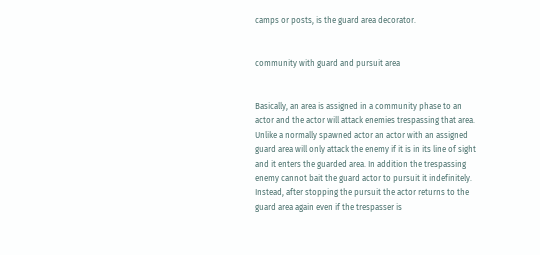camps or posts, is the guard area decorator.


community with guard and pursuit area


Basically, an area is assigned in a community phase to an actor and the actor will attack enemies trespassing that area. Unlike a normally spawned actor an actor with an assigned guard area will only attack the enemy if it is in its line of sight and it enters the guarded area. In addition the trespassing enemy cannot bait the guard actor to pursuit it indefinitely. Instead, after stopping the pursuit the actor returns to the guard area again even if the trespasser is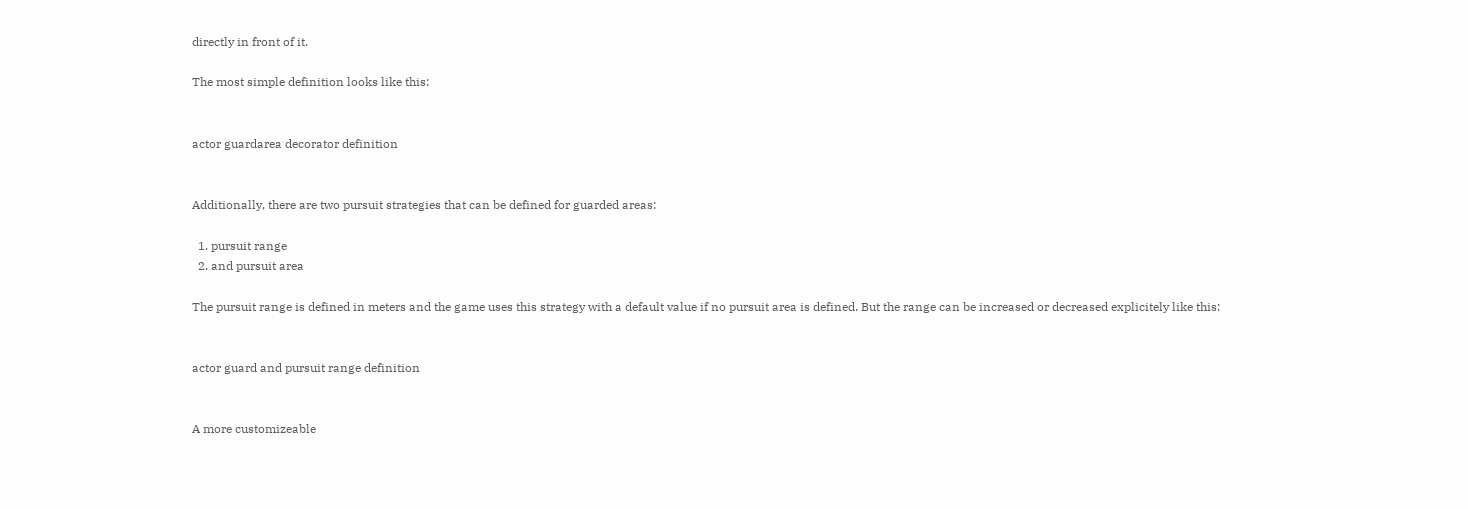directly in front of it.

The most simple definition looks like this:


actor guardarea decorator definition


Additionally, there are two pursuit strategies that can be defined for guarded areas:

  1. pursuit range
  2. and pursuit area

The pursuit range is defined in meters and the game uses this strategy with a default value if no pursuit area is defined. But the range can be increased or decreased explicitely like this:


actor guard and pursuit range definition


A more customizeable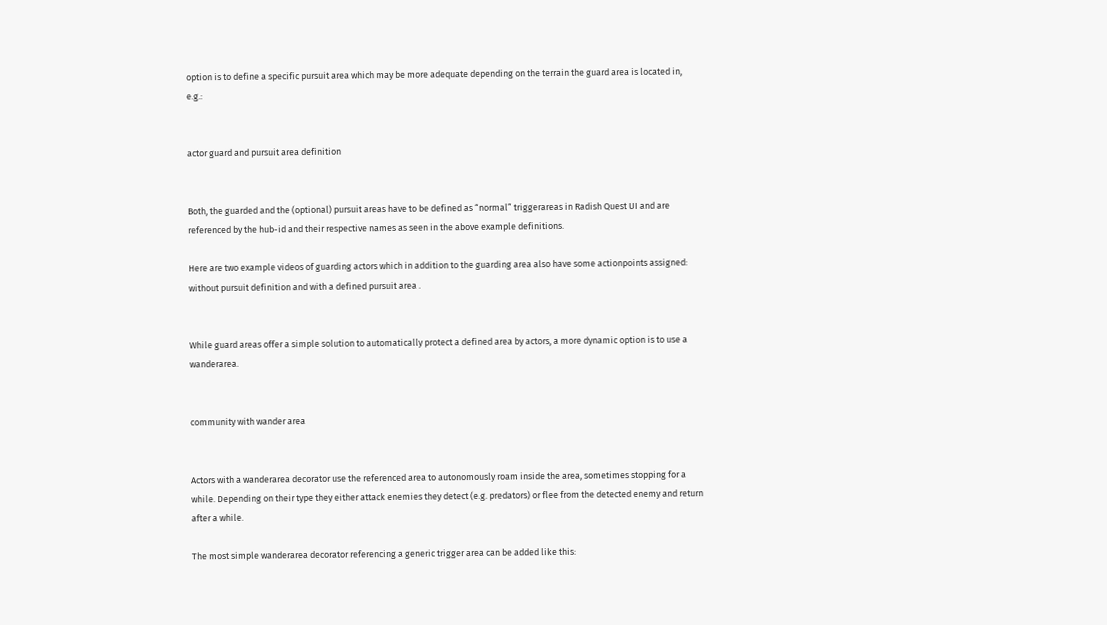option is to define a specific pursuit area which may be more adequate depending on the terrain the guard area is located in, e.g.:


actor guard and pursuit area definition


Both, the guarded and the (optional) pursuit areas have to be defined as “normal” triggerareas in Radish Quest UI and are referenced by the hub-id and their respective names as seen in the above example definitions.

Here are two example videos of guarding actors which in addition to the guarding area also have some actionpoints assigned: without pursuit definition and with a defined pursuit area .


While guard areas offer a simple solution to automatically protect a defined area by actors, a more dynamic option is to use a wanderarea.


community with wander area


Actors with a wanderarea decorator use the referenced area to autonomously roam inside the area, sometimes stopping for a while. Depending on their type they either attack enemies they detect (e.g. predators) or flee from the detected enemy and return after a while.

The most simple wanderarea decorator referencing a generic trigger area can be added like this: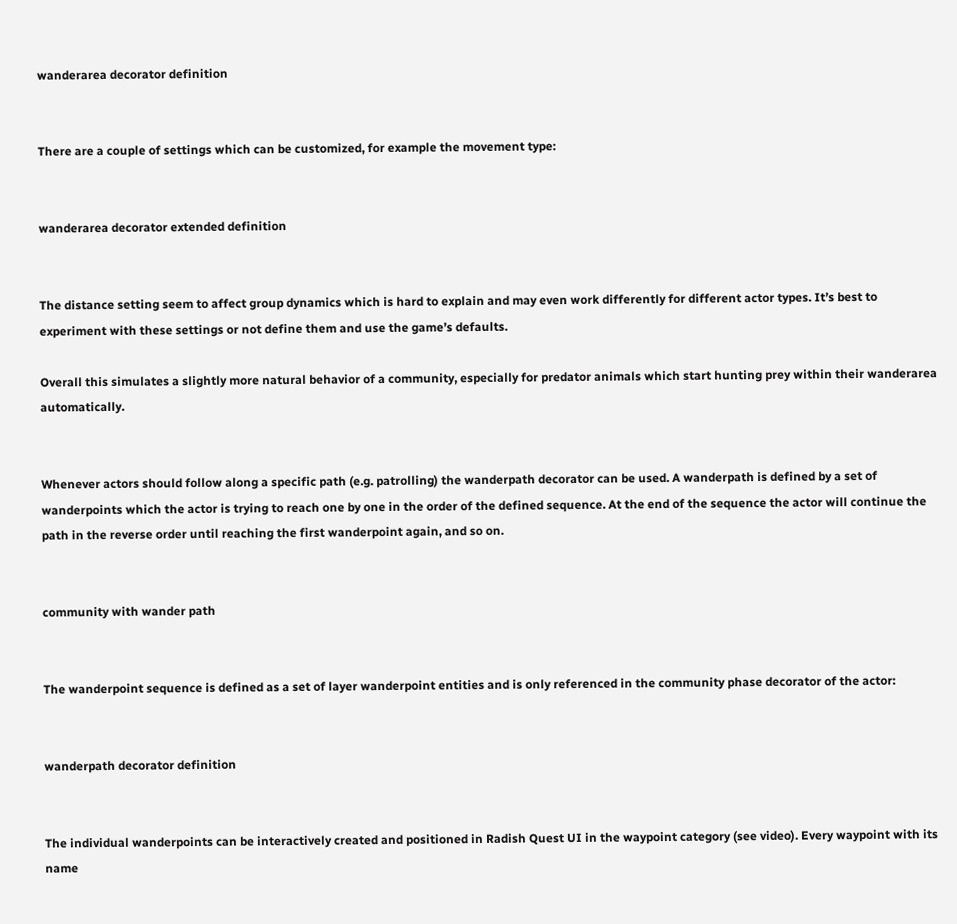wanderarea decorator definition


There are a couple of settings which can be customized, for example the movement type:


wanderarea decorator extended definition


The distance setting seem to affect group dynamics which is hard to explain and may even work differently for different actor types. It’s best to experiment with these settings or not define them and use the game’s defaults.

Overall this simulates a slightly more natural behavior of a community, especially for predator animals which start hunting prey within their wanderarea automatically.


Whenever actors should follow along a specific path (e.g. patrolling) the wanderpath decorator can be used. A wanderpath is defined by a set of wanderpoints which the actor is trying to reach one by one in the order of the defined sequence. At the end of the sequence the actor will continue the path in the reverse order until reaching the first wanderpoint again, and so on.


community with wander path


The wanderpoint sequence is defined as a set of layer wanderpoint entities and is only referenced in the community phase decorator of the actor:


wanderpath decorator definition


The individual wanderpoints can be interactively created and positioned in Radish Quest UI in the waypoint category (see video). Every waypoint with its name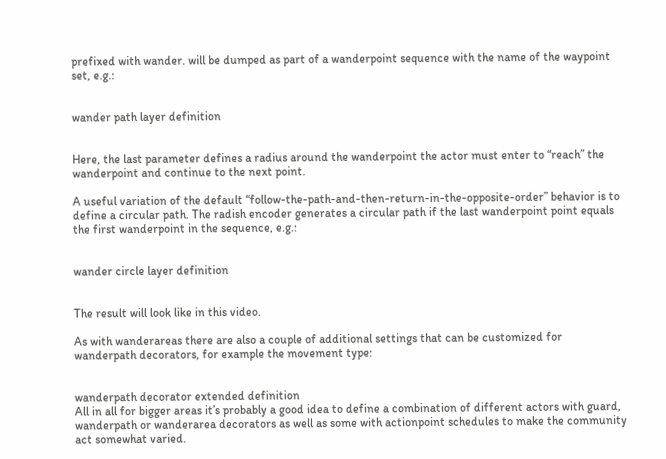prefixed with wander. will be dumped as part of a wanderpoint sequence with the name of the waypoint set, e.g.:


wander path layer definition


Here, the last parameter defines a radius around the wanderpoint the actor must enter to “reach” the wanderpoint and continue to the next point.

A useful variation of the default “follow-the-path-and-then-return-in-the-opposite-order” behavior is to define a circular path. The radish encoder generates a circular path if the last wanderpoint point equals the first wanderpoint in the sequence, e.g.:


wander circle layer definition


The result will look like in this video.

As with wanderareas there are also a couple of additional settings that can be customized for wanderpath decorators, for example the movement type:


wanderpath decorator extended definition
All in all for bigger areas it’s probably a good idea to define a combination of different actors with guard, wanderpath or wanderarea decorators as well as some with actionpoint schedules to make the community act somewhat varied.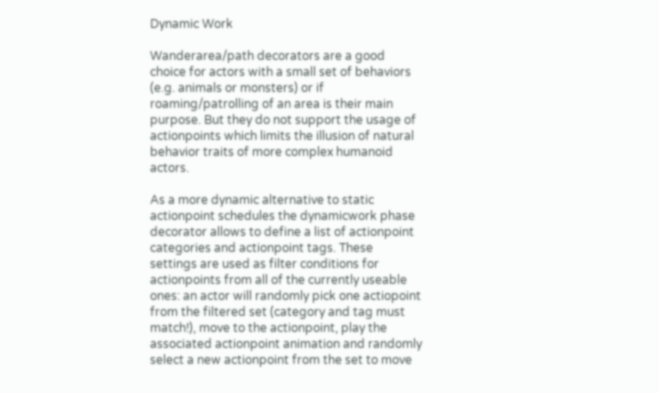Dynamic Work

Wanderarea/path decorators are a good choice for actors with a small set of behaviors (e.g. animals or monsters) or if roaming/patrolling of an area is their main purpose. But they do not support the usage of actionpoints which limits the illusion of natural behavior traits of more complex humanoid actors.

As a more dynamic alternative to static actionpoint schedules the dynamicwork phase decorator allows to define a list of actionpoint categories and actionpoint tags. These settings are used as filter conditions for actionpoints from all of the currently useable ones: an actor will randomly pick one actiopoint from the filtered set (category and tag must match!), move to the actionpoint, play the associated actionpoint animation and randomly select a new actionpoint from the set to move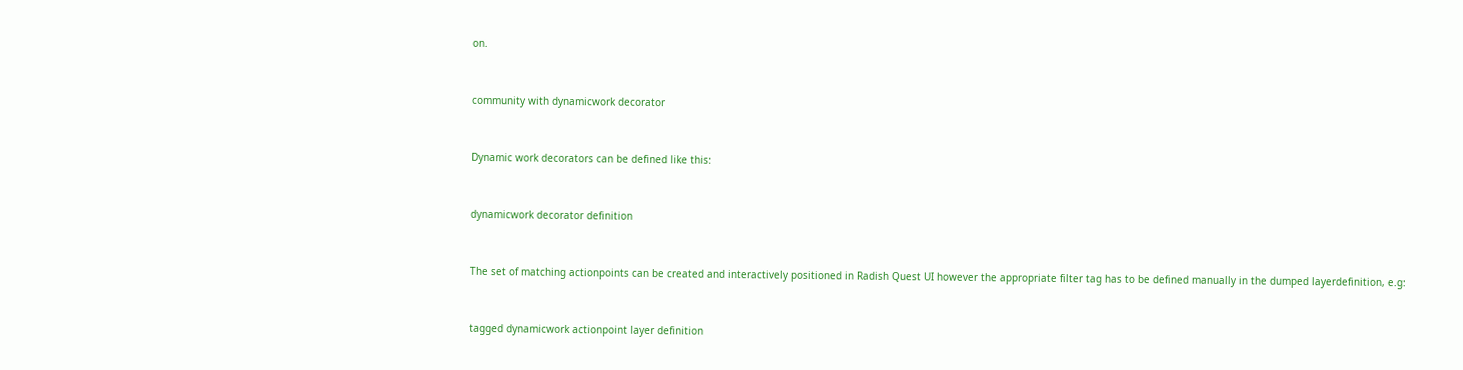on.


community with dynamicwork decorator


Dynamic work decorators can be defined like this:


dynamicwork decorator definition


The set of matching actionpoints can be created and interactively positioned in Radish Quest UI however the appropriate filter tag has to be defined manually in the dumped layerdefinition, e.g:


tagged dynamicwork actionpoint layer definition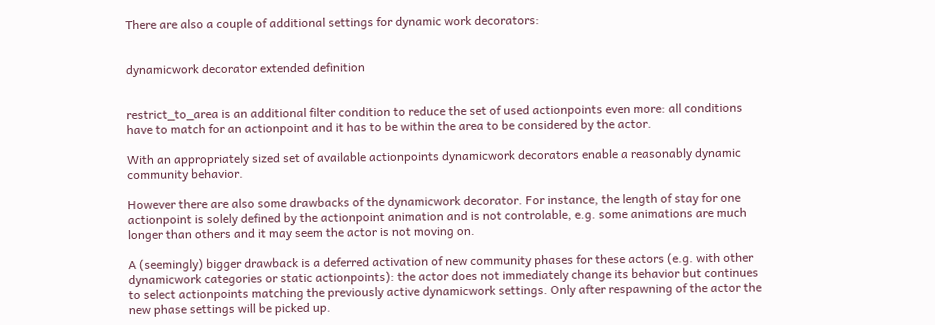There are also a couple of additional settings for dynamic work decorators:


dynamicwork decorator extended definition


restrict_to_area is an additional filter condition to reduce the set of used actionpoints even more: all conditions have to match for an actionpoint and it has to be within the area to be considered by the actor.

With an appropriately sized set of available actionpoints dynamicwork decorators enable a reasonably dynamic community behavior.

However there are also some drawbacks of the dynamicwork decorator. For instance, the length of stay for one actionpoint is solely defined by the actionpoint animation and is not controlable, e.g. some animations are much longer than others and it may seem the actor is not moving on.

A (seemingly) bigger drawback is a deferred activation of new community phases for these actors (e.g. with other dynamicwork categories or static actionpoints): the actor does not immediately change its behavior but continues to select actionpoints matching the previously active dynamicwork settings. Only after respawning of the actor the new phase settings will be picked up.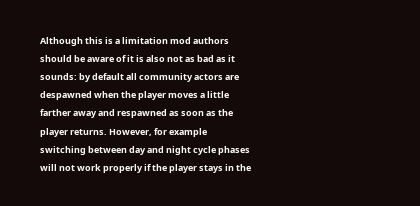Although this is a limitation mod authors should be aware of it is also not as bad as it sounds: by default all community actors are despawned when the player moves a little farther away and respawned as soon as the player returns. However, for example switching between day and night cycle phases will not work properly if the player stays in the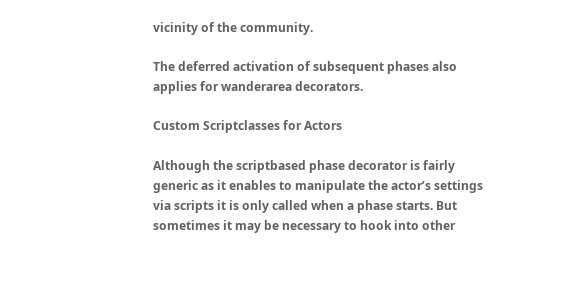vicinity of the community.

The deferred activation of subsequent phases also applies for wanderarea decorators.

Custom Scriptclasses for Actors

Although the scriptbased phase decorator is fairly generic as it enables to manipulate the actor’s settings via scripts it is only called when a phase starts. But sometimes it may be necessary to hook into other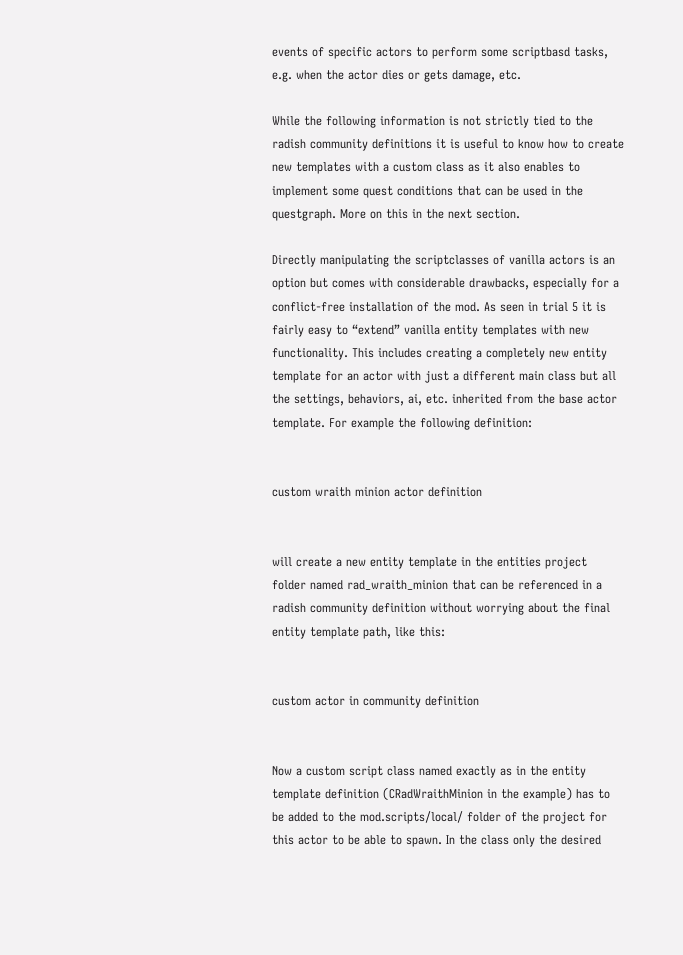events of specific actors to perform some scriptbasd tasks, e.g. when the actor dies or gets damage, etc.

While the following information is not strictly tied to the radish community definitions it is useful to know how to create new templates with a custom class as it also enables to implement some quest conditions that can be used in the questgraph. More on this in the next section.

Directly manipulating the scriptclasses of vanilla actors is an option but comes with considerable drawbacks, especially for a conflict-free installation of the mod. As seen in trial 5 it is fairly easy to “extend” vanilla entity templates with new functionality. This includes creating a completely new entity template for an actor with just a different main class but all the settings, behaviors, ai, etc. inherited from the base actor template. For example the following definition:


custom wraith minion actor definition


will create a new entity template in the entities project folder named rad_wraith_minion that can be referenced in a radish community definition without worrying about the final entity template path, like this:


custom actor in community definition


Now a custom script class named exactly as in the entity template definition (CRadWraithMinion in the example) has to be added to the mod.scripts/local/ folder of the project for this actor to be able to spawn. In the class only the desired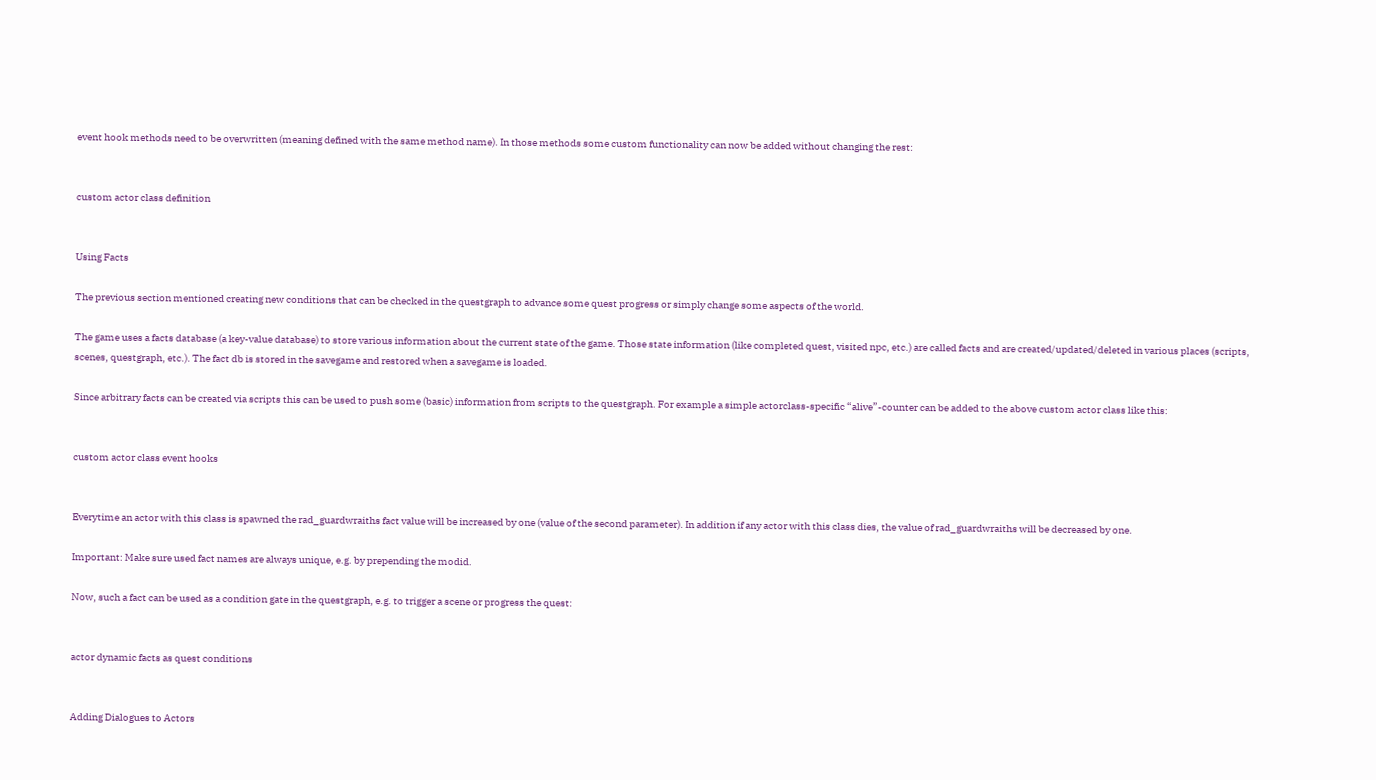event hook methods need to be overwritten (meaning defined with the same method name). In those methods some custom functionality can now be added without changing the rest:


custom actor class definition


Using Facts

The previous section mentioned creating new conditions that can be checked in the questgraph to advance some quest progress or simply change some aspects of the world.

The game uses a facts database (a key-value database) to store various information about the current state of the game. Those state information (like completed quest, visited npc, etc.) are called facts and are created/updated/deleted in various places (scripts, scenes, questgraph, etc.). The fact db is stored in the savegame and restored when a savegame is loaded.

Since arbitrary facts can be created via scripts this can be used to push some (basic) information from scripts to the questgraph. For example a simple actorclass-specific “alive”-counter can be added to the above custom actor class like this:


custom actor class event hooks


Everytime an actor with this class is spawned the rad_guardwraiths fact value will be increased by one (value of the second parameter). In addition if any actor with this class dies, the value of rad_guardwraiths will be decreased by one.

Important: Make sure used fact names are always unique, e.g. by prepending the modid.

Now, such a fact can be used as a condition gate in the questgraph, e.g. to trigger a scene or progress the quest:


actor dynamic facts as quest conditions


Adding Dialogues to Actors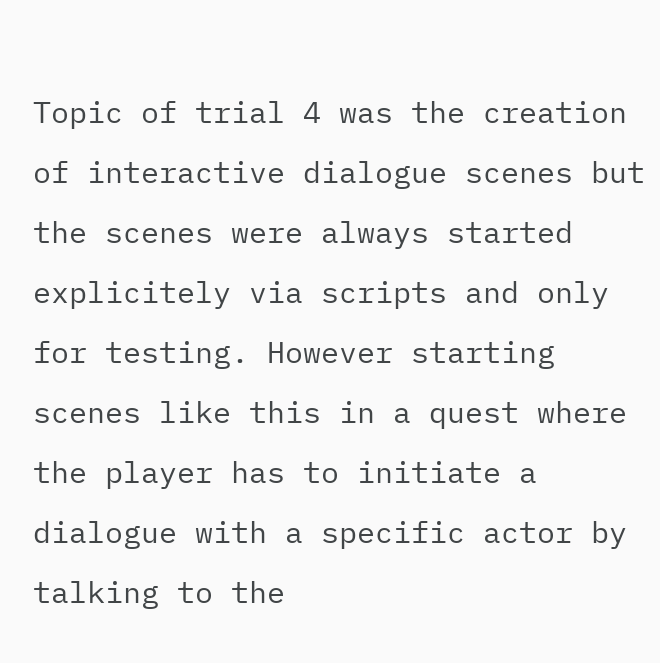Topic of trial 4 was the creation of interactive dialogue scenes but the scenes were always started explicitely via scripts and only for testing. However starting scenes like this in a quest where the player has to initiate a dialogue with a specific actor by talking to the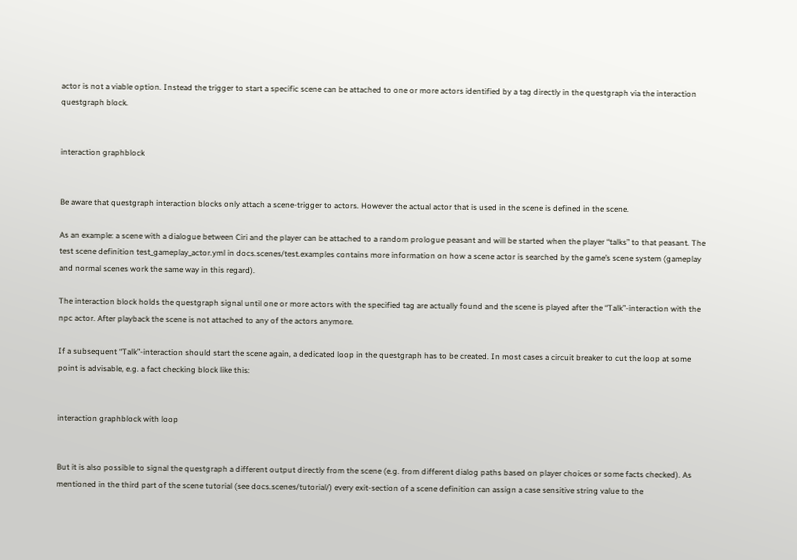actor is not a viable option. Instead the trigger to start a specific scene can be attached to one or more actors identified by a tag directly in the questgraph via the interaction questgraph block.


interaction graphblock


Be aware that questgraph interaction blocks only attach a scene-trigger to actors. However the actual actor that is used in the scene is defined in the scene.

As an example: a scene with a dialogue between Ciri and the player can be attached to a random prologue peasant and will be started when the player “talks” to that peasant. The test scene definition test_gameplay_actor.yml in docs.scenes/test.examples contains more information on how a scene actor is searched by the game’s scene system (gameplay and normal scenes work the same way in this regard).

The interaction block holds the questgraph signal until one or more actors with the specified tag are actually found and the scene is played after the “Talk”-interaction with the npc actor. After playback the scene is not attached to any of the actors anymore.

If a subsequent “Talk”-interaction should start the scene again, a dedicated loop in the questgraph has to be created. In most cases a circuit breaker to cut the loop at some point is advisable, e.g. a fact checking block like this:


interaction graphblock with loop


But it is also possible to signal the questgraph a different output directly from the scene (e.g. from different dialog paths based on player choices or some facts checked). As mentioned in the third part of the scene tutorial (see docs.scenes/tutorial/) every exit-section of a scene definition can assign a case sensitive string value to the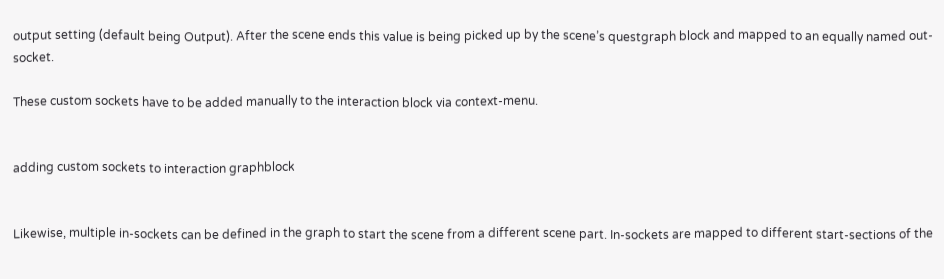output setting (default being Output). After the scene ends this value is being picked up by the scene’s questgraph block and mapped to an equally named out-socket.

These custom sockets have to be added manually to the interaction block via context-menu.


adding custom sockets to interaction graphblock


Likewise, multiple in-sockets can be defined in the graph to start the scene from a different scene part. In-sockets are mapped to different start-sections of the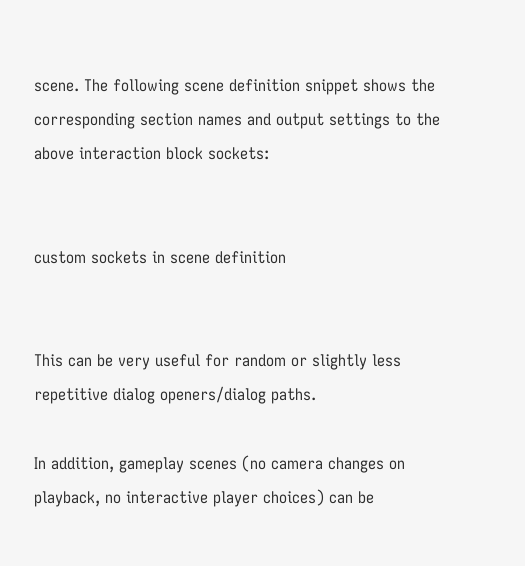scene. The following scene definition snippet shows the corresponding section names and output settings to the above interaction block sockets:


custom sockets in scene definition


This can be very useful for random or slightly less repetitive dialog openers/dialog paths.

In addition, gameplay scenes (no camera changes on playback, no interactive player choices) can be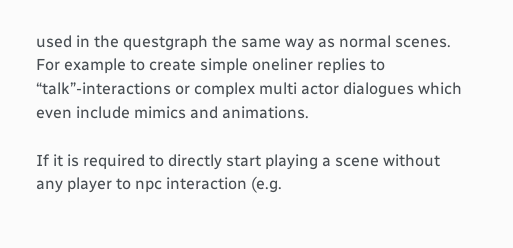used in the questgraph the same way as normal scenes. For example to create simple oneliner replies to “talk”-interactions or complex multi actor dialogues which even include mimics and animations.

If it is required to directly start playing a scene without any player to npc interaction (e.g.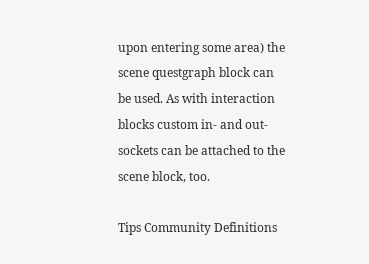upon entering some area) the scene questgraph block can be used. As with interaction blocks custom in- and out-sockets can be attached to the scene block, too.

Tips Community Definitions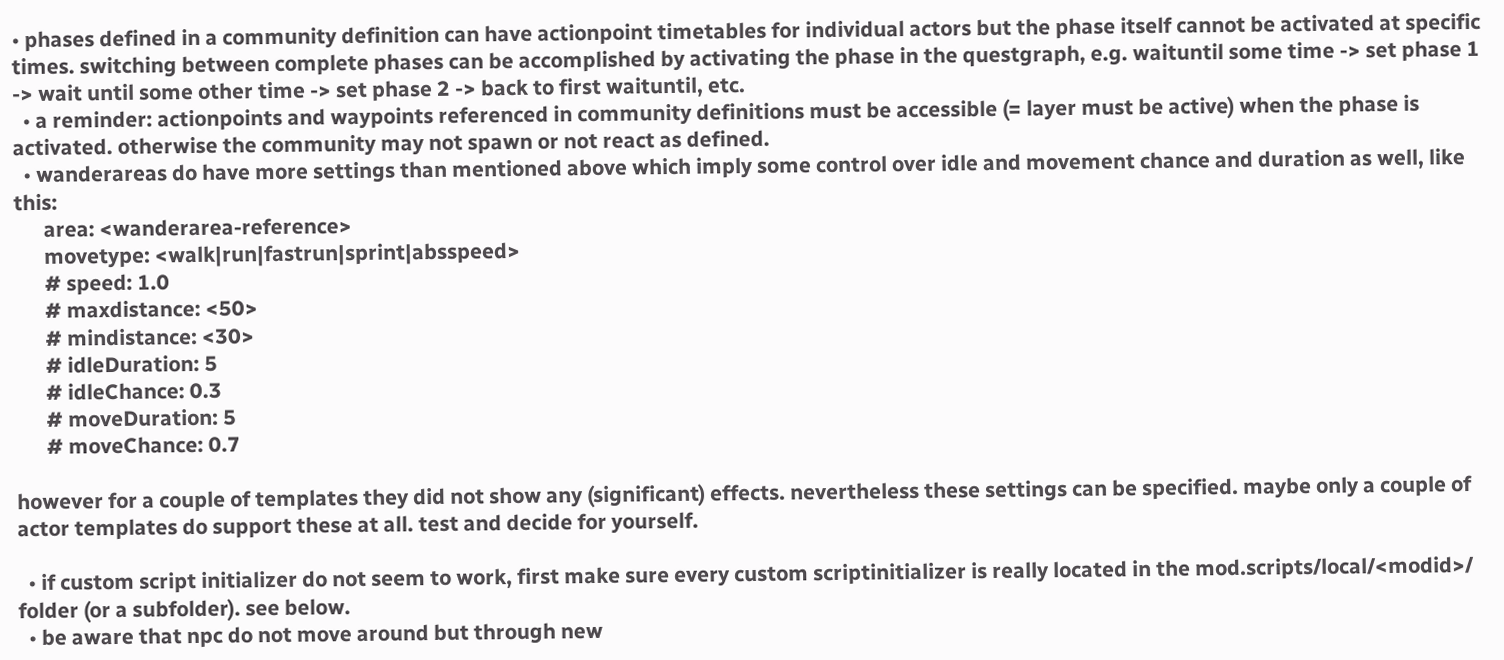• phases defined in a community definition can have actionpoint timetables for individual actors but the phase itself cannot be activated at specific times. switching between complete phases can be accomplished by activating the phase in the questgraph, e.g. waituntil some time -> set phase 1 -> wait until some other time -> set phase 2 -> back to first waituntil, etc.
  • a reminder: actionpoints and waypoints referenced in community definitions must be accessible (= layer must be active) when the phase is activated. otherwise the community may not spawn or not react as defined.
  • wanderareas do have more settings than mentioned above which imply some control over idle and movement chance and duration as well, like this:
      area: <wanderarea-reference>
      movetype: <walk|run|fastrun|sprint|absspeed>
      # speed: 1.0
      # maxdistance: <50>
      # mindistance: <30>
      # idleDuration: 5
      # idleChance: 0.3
      # moveDuration: 5
      # moveChance: 0.7

however for a couple of templates they did not show any (significant) effects. nevertheless these settings can be specified. maybe only a couple of actor templates do support these at all. test and decide for yourself.

  • if custom script initializer do not seem to work, first make sure every custom scriptinitializer is really located in the mod.scripts/local/<modid>/ folder (or a subfolder). see below.
  • be aware that npc do not move around but through new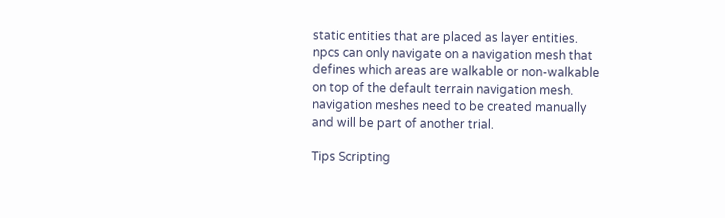static entities that are placed as layer entities. npcs can only navigate on a navigation mesh that defines which areas are walkable or non-walkable on top of the default terrain navigation mesh. navigation meshes need to be created manually and will be part of another trial.

Tips Scripting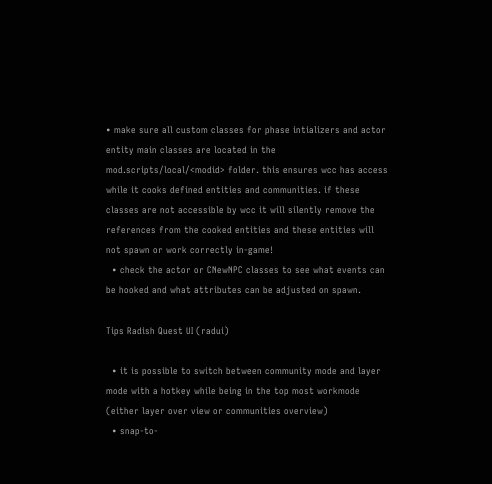• make sure all custom classes for phase intializers and actor entity main classes are located in the mod.scripts/local/<modid> folder. this ensures wcc has access while it cooks defined entities and communities. if these classes are not accessible by wcc it will silently remove the references from the cooked entities and these entities will not spawn or work correctly in-game!
  • check the actor or CNewNPC classes to see what events can be hooked and what attributes can be adjusted on spawn.

Tips Radish Quest UI (radui)

  • it is possible to switch between community mode and layer mode with a hotkey while being in the top most workmode (either layer over view or communities overview)
  • snap-to-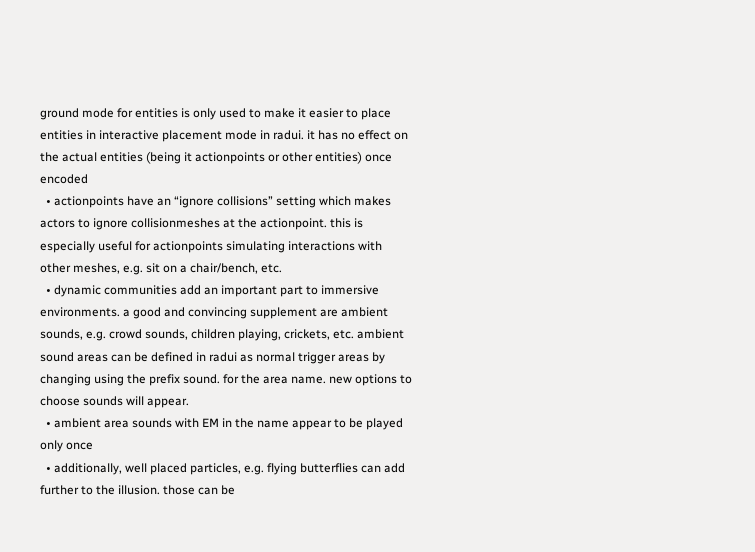ground mode for entities is only used to make it easier to place entities in interactive placement mode in radui. it has no effect on the actual entities (being it actionpoints or other entities) once encoded
  • actionpoints have an “ignore collisions” setting which makes actors to ignore collisionmeshes at the actionpoint. this is especially useful for actionpoints simulating interactions with other meshes, e.g. sit on a chair/bench, etc.
  • dynamic communities add an important part to immersive environments. a good and convincing supplement are ambient sounds, e.g. crowd sounds, children playing, crickets, etc. ambient sound areas can be defined in radui as normal trigger areas by changing using the prefix sound. for the area name. new options to choose sounds will appear.
  • ambient area sounds with EM in the name appear to be played only once
  • additionally, well placed particles, e.g. flying butterflies can add further to the illusion. those can be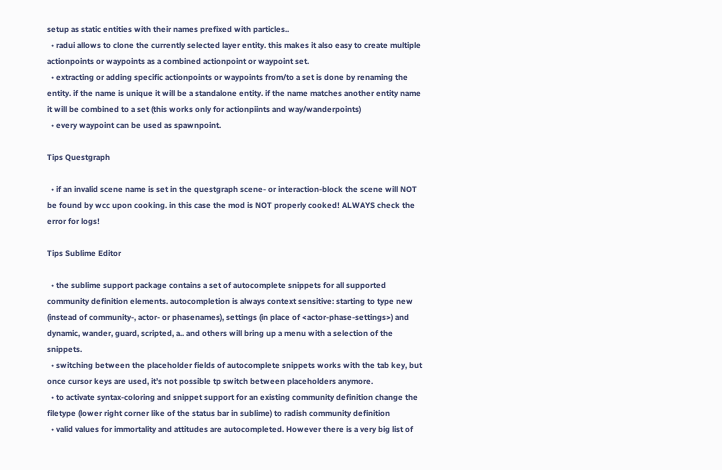setup as static entities with their names prefixed with particles..
  • radui allows to clone the currently selected layer entity. this makes it also easy to create multiple actionpoints or waypoints as a combined actionpoint or waypoint set.
  • extracting or adding specific actionpoints or waypoints from/to a set is done by renaming the entity. if the name is unique it will be a standalone entity. if the name matches another entity name it will be combined to a set (this works only for actionpiints and way/wanderpoints)
  • every waypoint can be used as spawnpoint.

Tips Questgraph

  • if an invalid scene name is set in the questgraph scene- or interaction-block the scene will NOT be found by wcc upon cooking. in this case the mod is NOT properly cooked! ALWAYS check the error for logs!

Tips Sublime Editor

  • the sublime support package contains a set of autocomplete snippets for all supported community definition elements. autocompletion is always context sensitive: starting to type new (instead of community-, actor- or phasenames), settings (in place of <actor-phase-settings>) and dynamic, wander, guard, scripted, a.. and others will bring up a menu with a selection of the snippets.
  • switching between the placeholder fields of autocomplete snippets works with the tab key, but once cursor keys are used, it’s not possible tp switch between placeholders anymore.
  • to activate syntax-coloring and snippet support for an existing community definition change the filetype (lower right corner like of the status bar in sublime) to radish community definition
  • valid values for immortality and attitudes are autocompleted. However there is a very big list of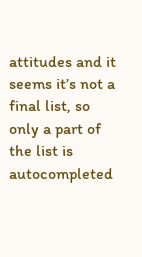attitudes and it seems it’s not a final list, so only a part of the list is autocompleted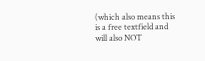(which also means this is a free textfield and will also NOT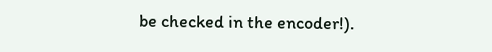be checked in the encoder!).